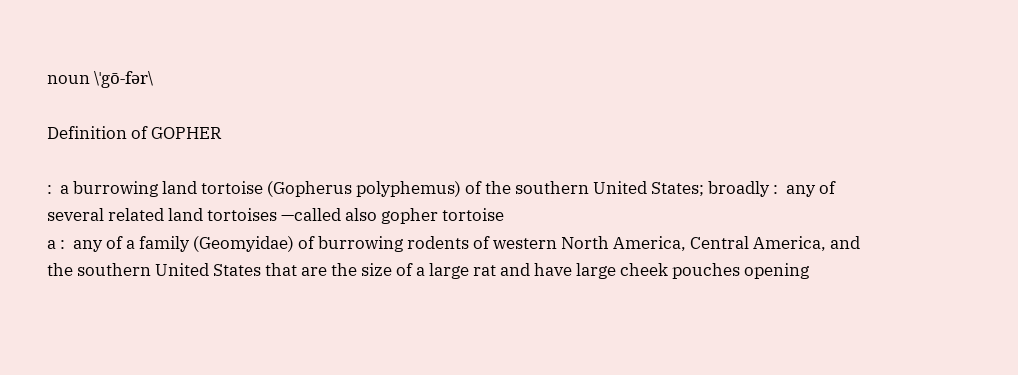noun \ˈgō-fər\

Definition of GOPHER

:  a burrowing land tortoise (Gopherus polyphemus) of the southern United States; broadly :  any of several related land tortoises —called also gopher tortoise
a :  any of a family (Geomyidae) of burrowing rodents of western North America, Central America, and the southern United States that are the size of a large rat and have large cheek pouches opening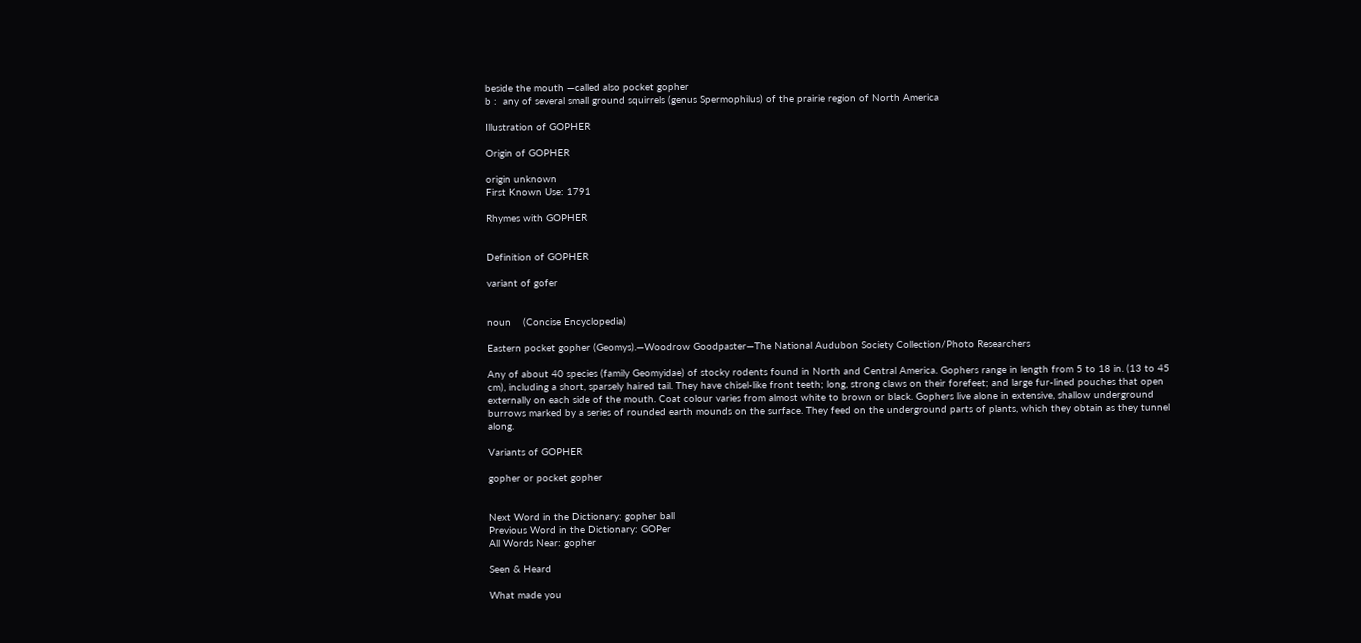beside the mouth —called also pocket gopher
b :  any of several small ground squirrels (genus Spermophilus) of the prairie region of North America

Illustration of GOPHER

Origin of GOPHER

origin unknown
First Known Use: 1791

Rhymes with GOPHER


Definition of GOPHER

variant of gofer


noun    (Concise Encyclopedia)

Eastern pocket gopher (Geomys).—Woodrow Goodpaster—The National Audubon Society Collection/Photo Researchers

Any of about 40 species (family Geomyidae) of stocky rodents found in North and Central America. Gophers range in length from 5 to 18 in. (13 to 45 cm), including a short, sparsely haired tail. They have chisel-like front teeth; long, strong claws on their forefeet; and large fur-lined pouches that open externally on each side of the mouth. Coat colour varies from almost white to brown or black. Gophers live alone in extensive, shallow underground burrows marked by a series of rounded earth mounds on the surface. They feed on the underground parts of plants, which they obtain as they tunnel along.

Variants of GOPHER

gopher or pocket gopher


Next Word in the Dictionary: gopher ball
Previous Word in the Dictionary: GOPer
All Words Near: gopher

Seen & Heard

What made you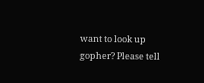want to look up gopher? Please tell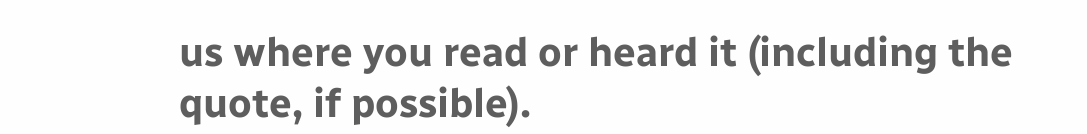us where you read or heard it (including the quote, if possible).